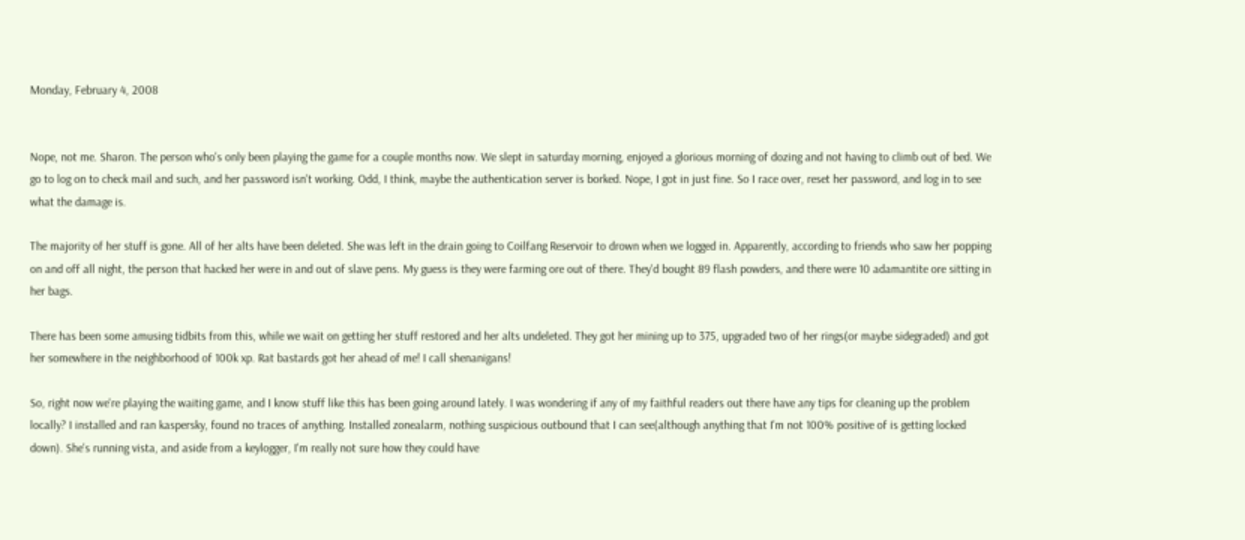Monday, February 4, 2008


Nope, not me. Sharon. The person who's only been playing the game for a couple months now. We slept in saturday morning, enjoyed a glorious morning of dozing and not having to climb out of bed. We go to log on to check mail and such, and her password isn't working. Odd, I think, maybe the authentication server is borked. Nope, I got in just fine. So I race over, reset her password, and log in to see what the damage is.

The majority of her stuff is gone. All of her alts have been deleted. She was left in the drain going to Coilfang Reservoir to drown when we logged in. Apparently, according to friends who saw her popping on and off all night, the person that hacked her were in and out of slave pens. My guess is they were farming ore out of there. They'd bought 89 flash powders, and there were 10 adamantite ore sitting in her bags.

There has been some amusing tidbits from this, while we wait on getting her stuff restored and her alts undeleted. They got her mining up to 375, upgraded two of her rings(or maybe sidegraded) and got her somewhere in the neighborhood of 100k xp. Rat bastards got her ahead of me! I call shenanigans!

So, right now we're playing the waiting game, and I know stuff like this has been going around lately. I was wondering if any of my faithful readers out there have any tips for cleaning up the problem locally? I installed and ran kaspersky, found no traces of anything. Installed zonealarm, nothing suspicious outbound that I can see(although anything that I'm not 100% positive of is getting locked down). She's running vista, and aside from a keylogger, I'm really not sure how they could have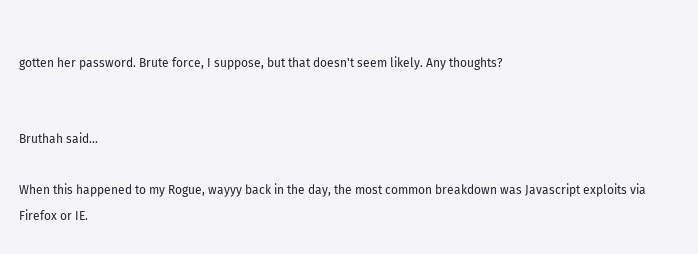gotten her password. Brute force, I suppose, but that doesn't seem likely. Any thoughts?


Bruthah said...

When this happened to my Rogue, wayyy back in the day, the most common breakdown was Javascript exploits via Firefox or IE.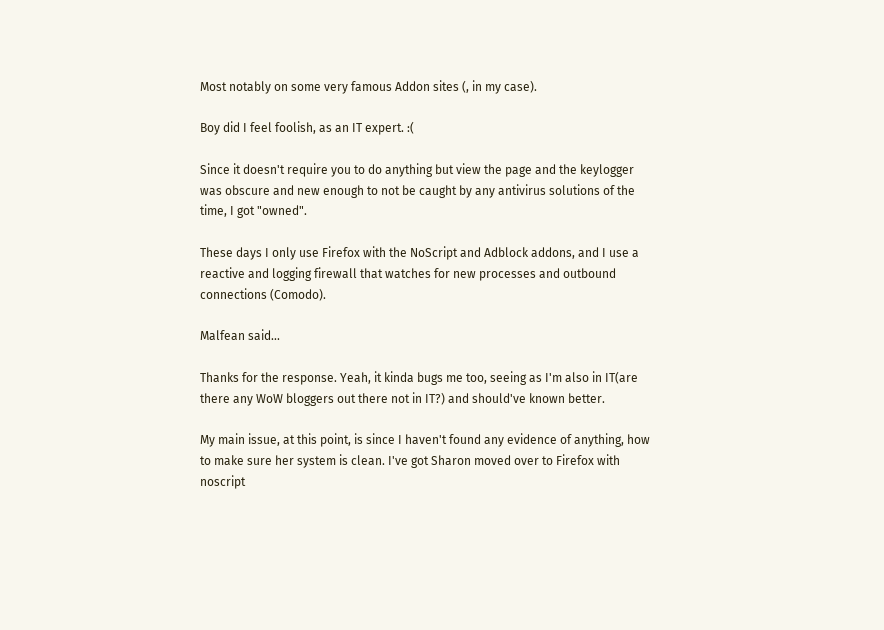Most notably on some very famous Addon sites (, in my case).

Boy did I feel foolish, as an IT expert. :(

Since it doesn't require you to do anything but view the page and the keylogger was obscure and new enough to not be caught by any antivirus solutions of the time, I got "owned".

These days I only use Firefox with the NoScript and Adblock addons, and I use a reactive and logging firewall that watches for new processes and outbound connections (Comodo).

Malfean said...

Thanks for the response. Yeah, it kinda bugs me too, seeing as I'm also in IT(are there any WoW bloggers out there not in IT?) and should've known better.

My main issue, at this point, is since I haven't found any evidence of anything, how to make sure her system is clean. I've got Sharon moved over to Firefox with noscript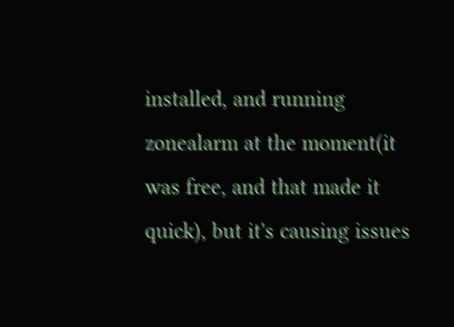installed, and running zonealarm at the moment(it was free, and that made it quick), but it's causing issues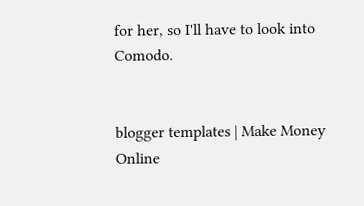for her, so I'll have to look into Comodo.


blogger templates | Make Money Online